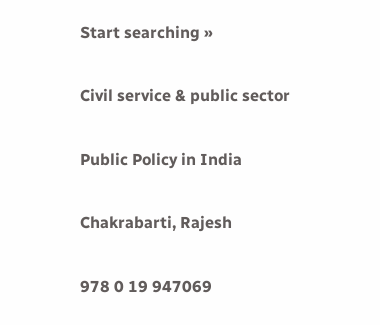Start searching »

Civil service & public sector

Public Policy in India

Chakrabarti, Rajesh

978 0 19 947069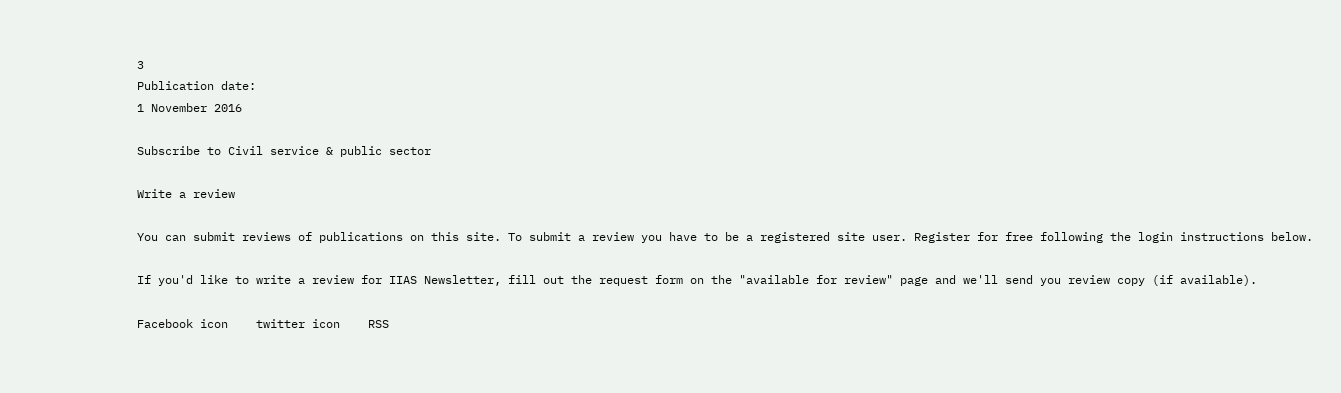3
Publication date:
1 November 2016

Subscribe to Civil service & public sector

Write a review

You can submit reviews of publications on this site. To submit a review you have to be a registered site user. Register for free following the login instructions below.

If you'd like to write a review for IIAS Newsletter, fill out the request form on the "available for review" page and we'll send you review copy (if available).

Facebook icon    twitter icon    RSS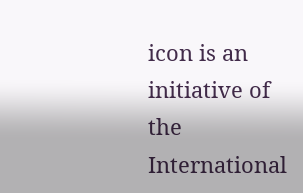icon is an initiative of the International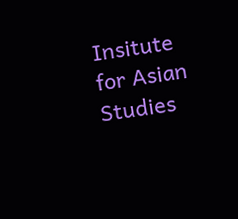Insitute for Asian Studies